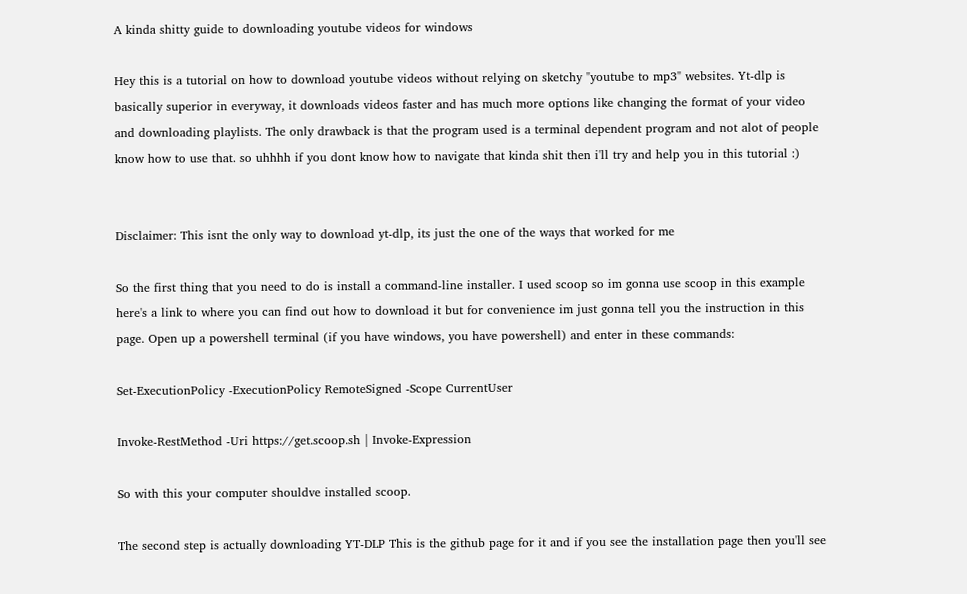A kinda shitty guide to downloading youtube videos for windows

Hey this is a tutorial on how to download youtube videos without relying on sketchy "youtube to mp3" websites. Yt-dlp is basically superior in everyway, it downloads videos faster and has much more options like changing the format of your video and downloading playlists. The only drawback is that the program used is a terminal dependent program and not alot of people know how to use that. so uhhhh if you dont know how to navigate that kinda shit then i'll try and help you in this tutorial :)


Disclaimer: This isnt the only way to download yt-dlp, its just the one of the ways that worked for me

So the first thing that you need to do is install a command-line installer. I used scoop so im gonna use scoop in this example here's a link to where you can find out how to download it but for convenience im just gonna tell you the instruction in this page. Open up a powershell terminal (if you have windows, you have powershell) and enter in these commands:

Set-ExecutionPolicy -ExecutionPolicy RemoteSigned -Scope CurrentUser

Invoke-RestMethod -Uri https://get.scoop.sh | Invoke-Expression

So with this your computer shouldve installed scoop.

The second step is actually downloading YT-DLP This is the github page for it and if you see the installation page then you'll see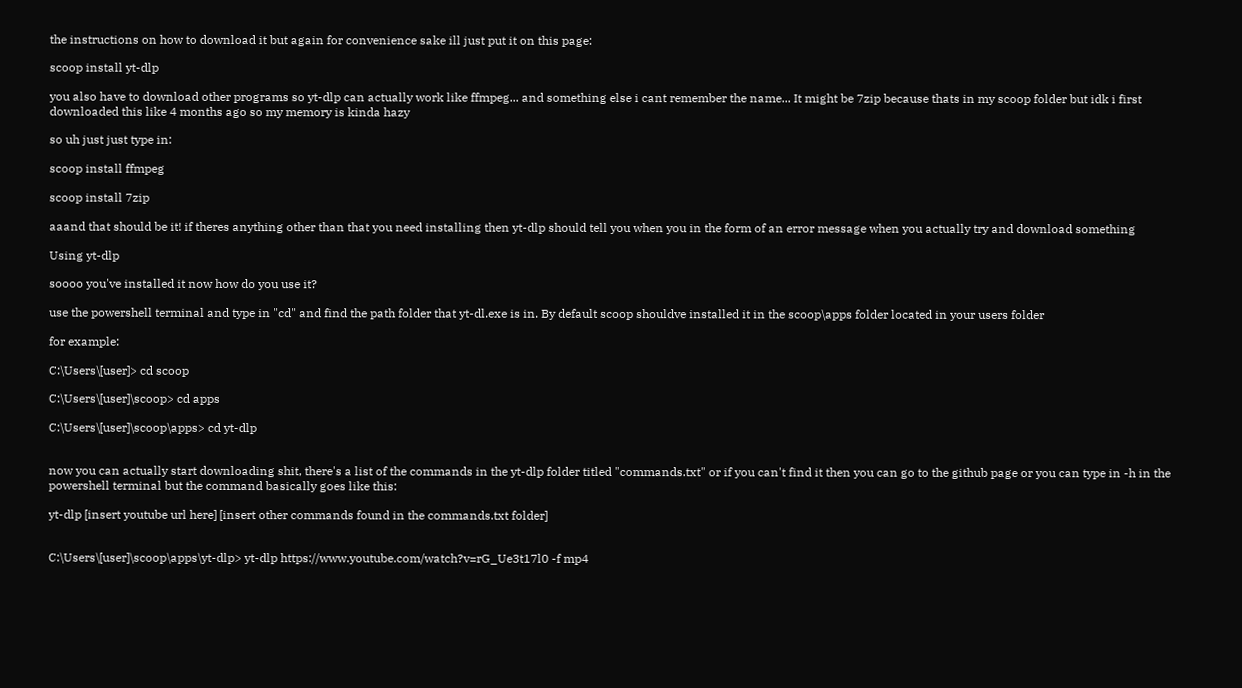the instructions on how to download it but again for convenience sake ill just put it on this page:

scoop install yt-dlp

you also have to download other programs so yt-dlp can actually work like ffmpeg... and something else i cant remember the name... It might be 7zip because thats in my scoop folder but idk i first downloaded this like 4 months ago so my memory is kinda hazy

so uh just just type in:

scoop install ffmpeg

scoop install 7zip

aaand that should be it! if theres anything other than that you need installing then yt-dlp should tell you when you in the form of an error message when you actually try and download something

Using yt-dlp

soooo you've installed it now how do you use it?

use the powershell terminal and type in "cd" and find the path folder that yt-dl.exe is in. By default scoop shouldve installed it in the scoop\apps folder located in your users folder

for example:

C:\Users\[user]> cd scoop

C:\Users\[user]\scoop> cd apps

C:\Users\[user]\scoop\apps> cd yt-dlp


now you can actually start downloading shit, there's a list of the commands in the yt-dlp folder titled "commands.txt" or if you can't find it then you can go to the github page or you can type in -h in the powershell terminal but the command basically goes like this:

yt-dlp [insert youtube url here] [insert other commands found in the commands.txt folder]


C:\Users\[user]\scoop\apps\yt-dlp> yt-dlp https://www.youtube.com/watch?v=rG_Ue3t17l0 -f mp4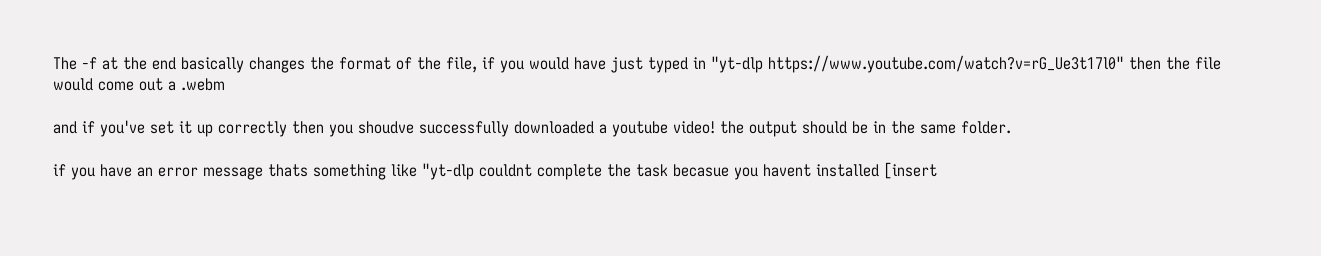The -f at the end basically changes the format of the file, if you would have just typed in "yt-dlp https://www.youtube.com/watch?v=rG_Ue3t17l0" then the file would come out a .webm

and if you've set it up correctly then you shoudve successfully downloaded a youtube video! the output should be in the same folder.

if you have an error message thats something like "yt-dlp couldnt complete the task becasue you havent installed [insert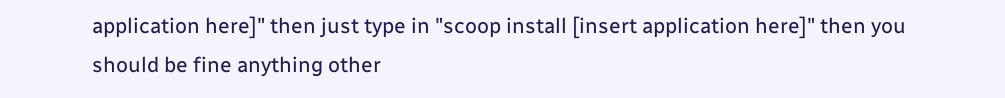application here]" then just type in "scoop install [insert application here]" then you should be fine anything other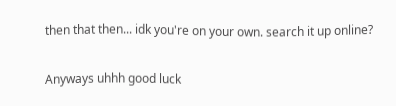then that then... idk you're on your own. search it up online?

Anyways uhhh good luck